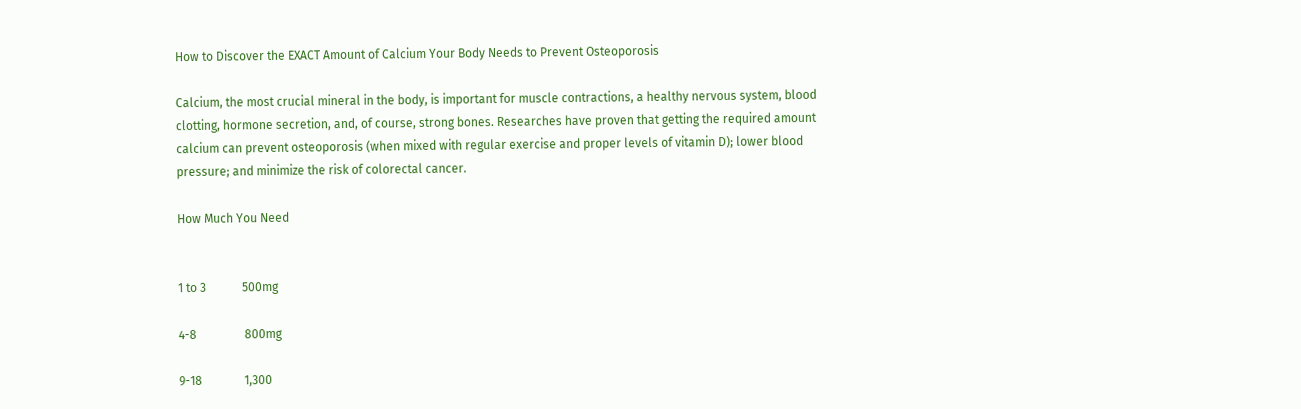How to Discover the EXACT Amount of Calcium Your Body Needs to Prevent Osteoporosis

Calcium, the most crucial mineral in the body, is important for muscle contractions, a healthy nervous system, blood clotting, hormone secretion, and, of course, strong bones. Researches have proven that getting the required amount calcium can prevent osteoporosis (when mixed with regular exercise and proper levels of vitamin D); lower blood pressure; and minimize the risk of colorectal cancer.

How Much You Need


1 to 3            500mg

4-8                800mg

9-18              1,300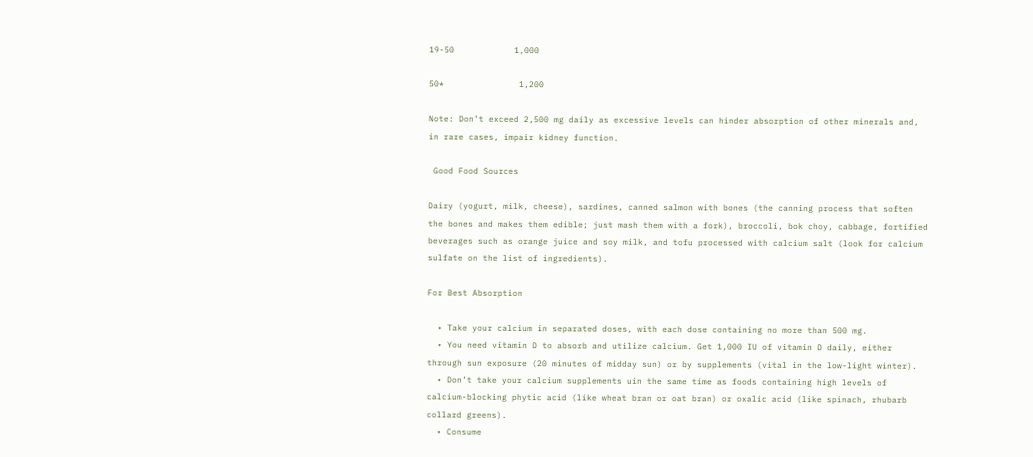19-50            1,000

50*               1,200

Note: Don’t exceed 2,500 mg daily as excessive levels can hinder absorption of other minerals and, in rare cases, impair kidney function.

 Good Food Sources

Dairy (yogurt, milk, cheese), sardines, canned salmon with bones (the canning process that soften the bones and makes them edible; just mash them with a fork), broccoli, bok choy, cabbage, fortified beverages such as orange juice and soy milk, and tofu processed with calcium salt (look for calcium sulfate on the list of ingredients).

For Best Absorption

  • Take your calcium in separated doses, with each dose containing no more than 500 mg.
  • You need vitamin D to absorb and utilize calcium. Get 1,000 IU of vitamin D daily, either through sun exposure (20 minutes of midday sun) or by supplements (vital in the low-light winter).
  • Don’t take your calcium supplements uin the same time as foods containing high levels of calcium-blocking phytic acid (like wheat bran or oat bran) or oxalic acid (like spinach, rhubarb collard greens).
  • Consume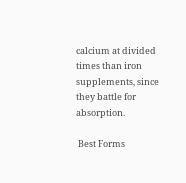calcium at divided times than iron supplements, since they battle for absorption.

 Best Forms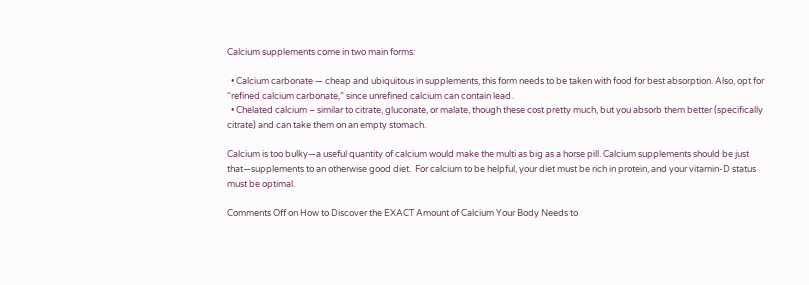Calcium supplements come in two main forms:

  • Calcium carbonate — cheap and ubiquitous in supplements, this form needs to be taken with food for best absorption. Also, opt for “refined calcium carbonate,” since unrefined calcium can contain lead.
  • Chelated calcium – similar to citrate, gluconate, or malate, though these cost pretty much, but you absorb them better (specifically citrate) and can take them on an empty stomach.

Calcium is too bulky—a useful quantity of calcium would make the multi as big as a horse pill. Calcium supplements should be just that—supplements to an otherwise good diet.  For calcium to be helpful, your diet must be rich in protein, and your vitamin-D status must be optimal.

Comments Off on How to Discover the EXACT Amount of Calcium Your Body Needs to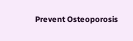Prevent Osteoporosis